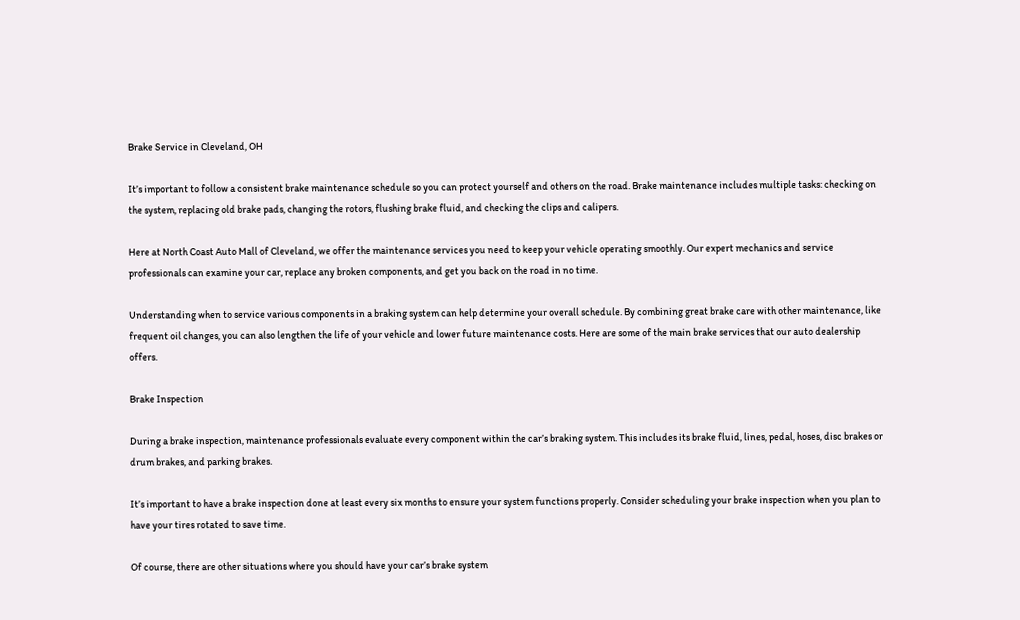Brake Service in Cleveland, OH

It’s important to follow a consistent brake maintenance schedule so you can protect yourself and others on the road. Brake maintenance includes multiple tasks: checking on the system, replacing old brake pads, changing the rotors, flushing brake fluid, and checking the clips and calipers.

Here at North Coast Auto Mall of Cleveland, we offer the maintenance services you need to keep your vehicle operating smoothly. Our expert mechanics and service professionals can examine your car, replace any broken components, and get you back on the road in no time.

Understanding when to service various components in a braking system can help determine your overall schedule. By combining great brake care with other maintenance, like frequent oil changes, you can also lengthen the life of your vehicle and lower future maintenance costs. Here are some of the main brake services that our auto dealership offers.

Brake Inspection

During a brake inspection, maintenance professionals evaluate every component within the car’s braking system. This includes its brake fluid, lines, pedal, hoses, disc brakes or drum brakes, and parking brakes.

It’s important to have a brake inspection done at least every six months to ensure your system functions properly. Consider scheduling your brake inspection when you plan to have your tires rotated to save time.

Of course, there are other situations where you should have your car’s brake system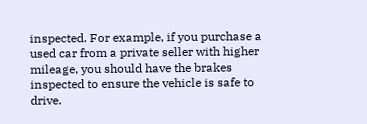inspected. For example, if you purchase a used car from a private seller with higher mileage, you should have the brakes inspected to ensure the vehicle is safe to drive.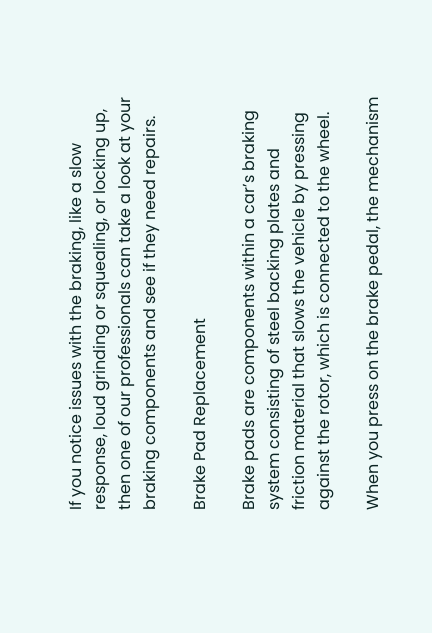If you notice issues with the braking, like a slow response, loud grinding or squealing, or locking up, then one of our professionals can take a look at your braking components and see if they need repairs.

Brake Pad Replacement

Brake pads are components within a car’s braking system consisting of steel backing plates and friction material that slows the vehicle by pressing against the rotor, which is connected to the wheel.

When you press on the brake pedal, the mechanism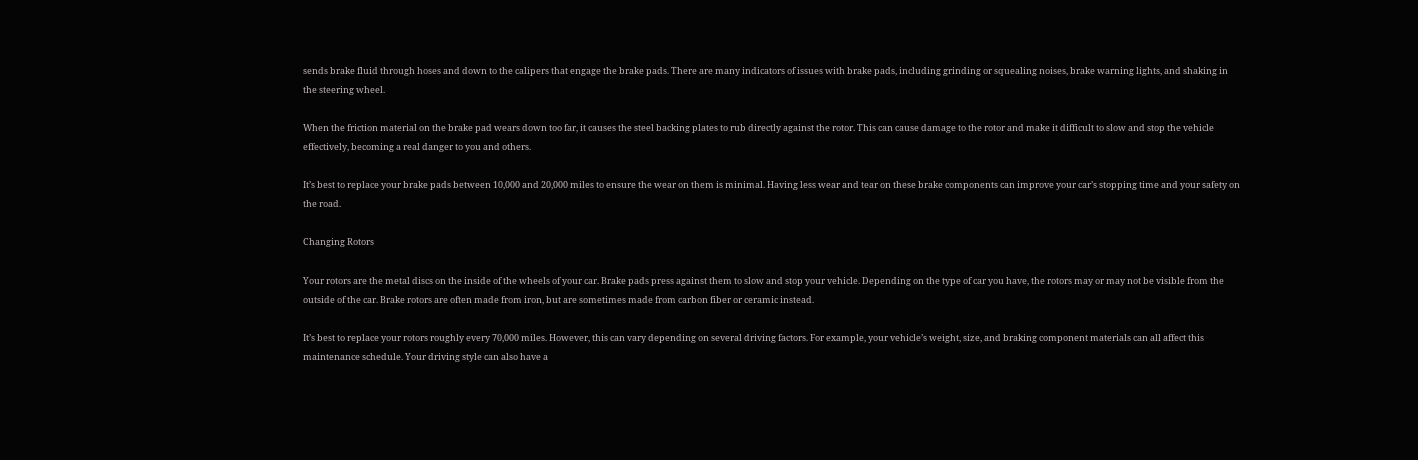sends brake fluid through hoses and down to the calipers that engage the brake pads. There are many indicators of issues with brake pads, including grinding or squealing noises, brake warning lights, and shaking in the steering wheel.

When the friction material on the brake pad wears down too far, it causes the steel backing plates to rub directly against the rotor. This can cause damage to the rotor and make it difficult to slow and stop the vehicle effectively, becoming a real danger to you and others.

It’s best to replace your brake pads between 10,000 and 20,000 miles to ensure the wear on them is minimal. Having less wear and tear on these brake components can improve your car’s stopping time and your safety on the road.

Changing Rotors

Your rotors are the metal discs on the inside of the wheels of your car. Brake pads press against them to slow and stop your vehicle. Depending on the type of car you have, the rotors may or may not be visible from the outside of the car. Brake rotors are often made from iron, but are sometimes made from carbon fiber or ceramic instead.

It’s best to replace your rotors roughly every 70,000 miles. However, this can vary depending on several driving factors. For example, your vehicle’s weight, size, and braking component materials can all affect this maintenance schedule. Your driving style can also have a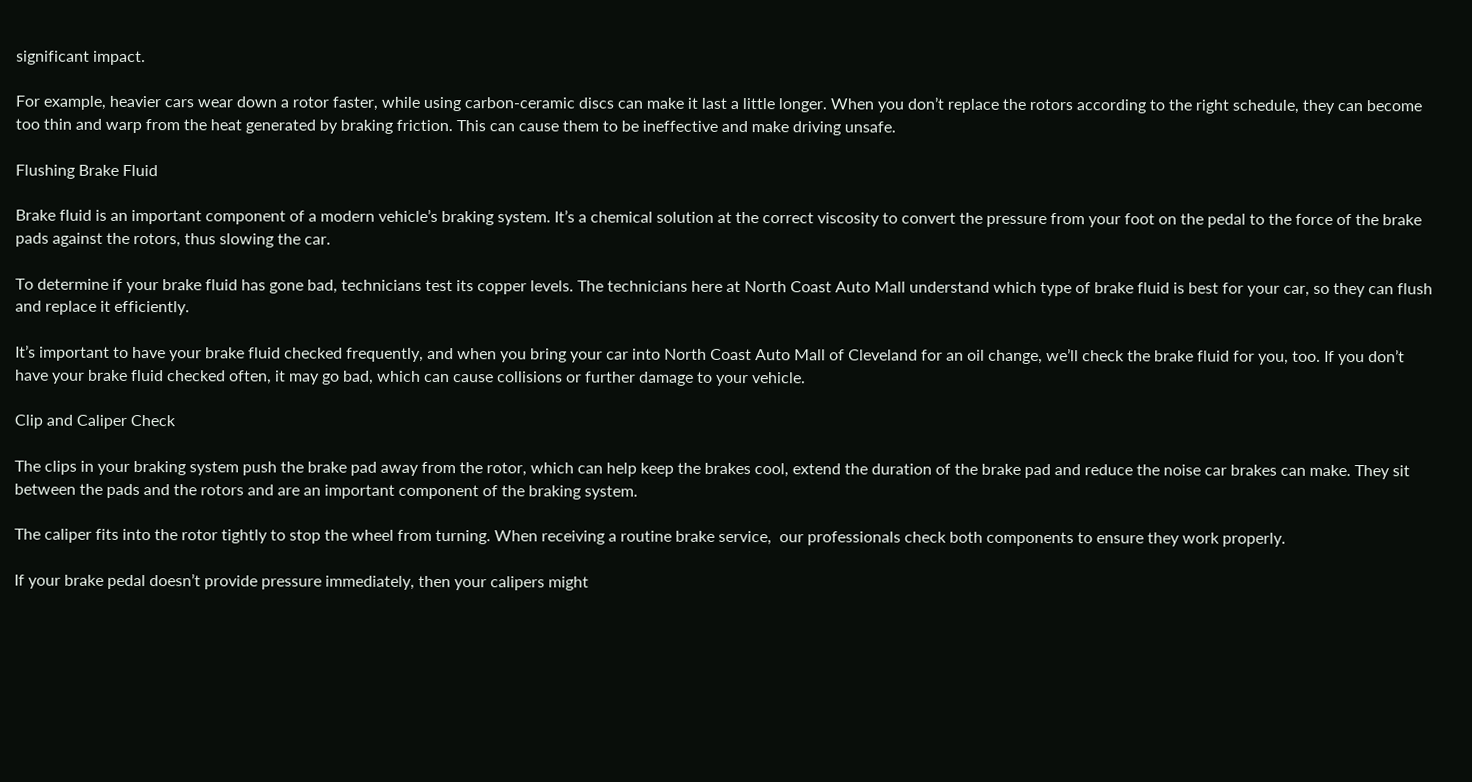significant impact.

For example, heavier cars wear down a rotor faster, while using carbon-ceramic discs can make it last a little longer. When you don’t replace the rotors according to the right schedule, they can become too thin and warp from the heat generated by braking friction. This can cause them to be ineffective and make driving unsafe.

Flushing Brake Fluid

Brake fluid is an important component of a modern vehicle’s braking system. It’s a chemical solution at the correct viscosity to convert the pressure from your foot on the pedal to the force of the brake pads against the rotors, thus slowing the car.

To determine if your brake fluid has gone bad, technicians test its copper levels. The technicians here at North Coast Auto Mall understand which type of brake fluid is best for your car, so they can flush and replace it efficiently.

It’s important to have your brake fluid checked frequently, and when you bring your car into North Coast Auto Mall of Cleveland for an oil change, we’ll check the brake fluid for you, too. If you don’t have your brake fluid checked often, it may go bad, which can cause collisions or further damage to your vehicle.

Clip and Caliper Check

The clips in your braking system push the brake pad away from the rotor, which can help keep the brakes cool, extend the duration of the brake pad and reduce the noise car brakes can make. They sit between the pads and the rotors and are an important component of the braking system.

The caliper fits into the rotor tightly to stop the wheel from turning. When receiving a routine brake service,  our professionals check both components to ensure they work properly.

If your brake pedal doesn’t provide pressure immediately, then your calipers might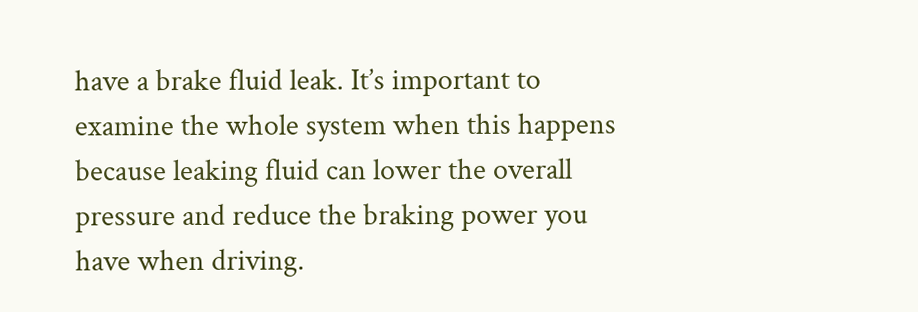have a brake fluid leak. It’s important to examine the whole system when this happens because leaking fluid can lower the overall pressure and reduce the braking power you have when driving.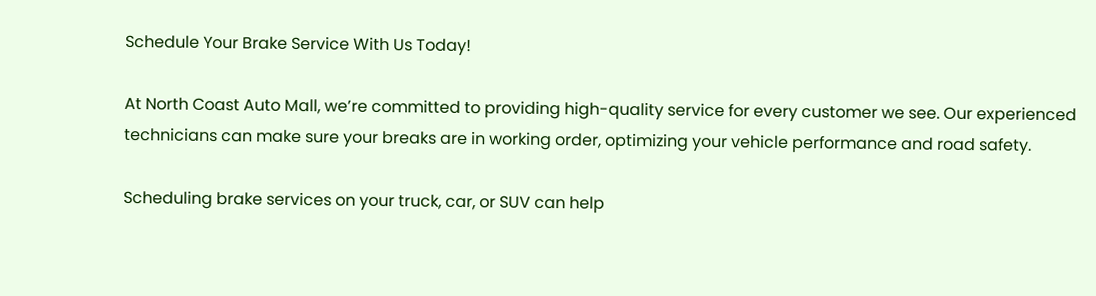Schedule Your Brake Service With Us Today!

At North Coast Auto Mall, we’re committed to providing high-quality service for every customer we see. Our experienced technicians can make sure your breaks are in working order, optimizing your vehicle performance and road safety.

Scheduling brake services on your truck, car, or SUV can help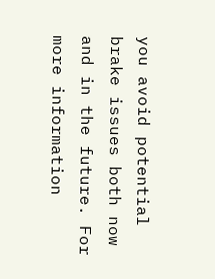you avoid potential brake issues both now and in the future. For more information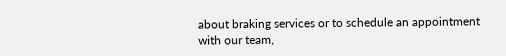about braking services or to schedule an appointment with our team,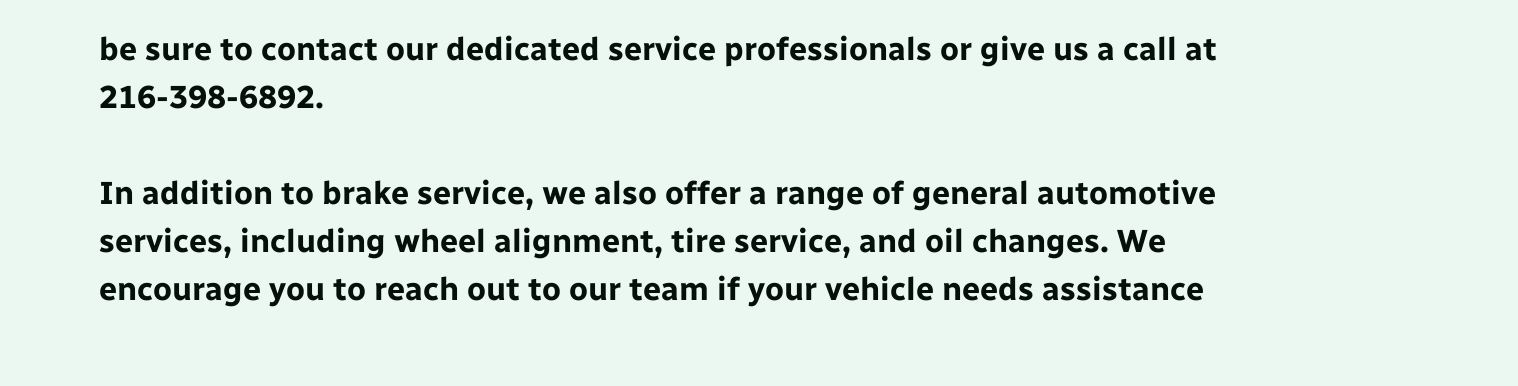be sure to contact our dedicated service professionals or give us a call at 216-398-6892.

In addition to brake service, we also offer a range of general automotive services, including wheel alignment, tire service, and oil changes. We encourage you to reach out to our team if your vehicle needs assistance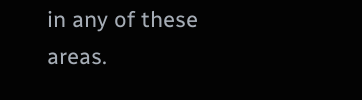in any of these areas.